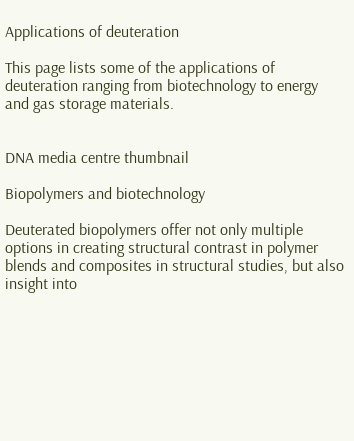Applications of deuteration

This page lists some of the applications of deuteration ranging from biotechnology to energy and gas storage materials.


DNA media centre thumbnail

Biopolymers and biotechnology

Deuterated biopolymers offer not only multiple options in creating structural contrast in polymer blends and composites in structural studies, but also insight into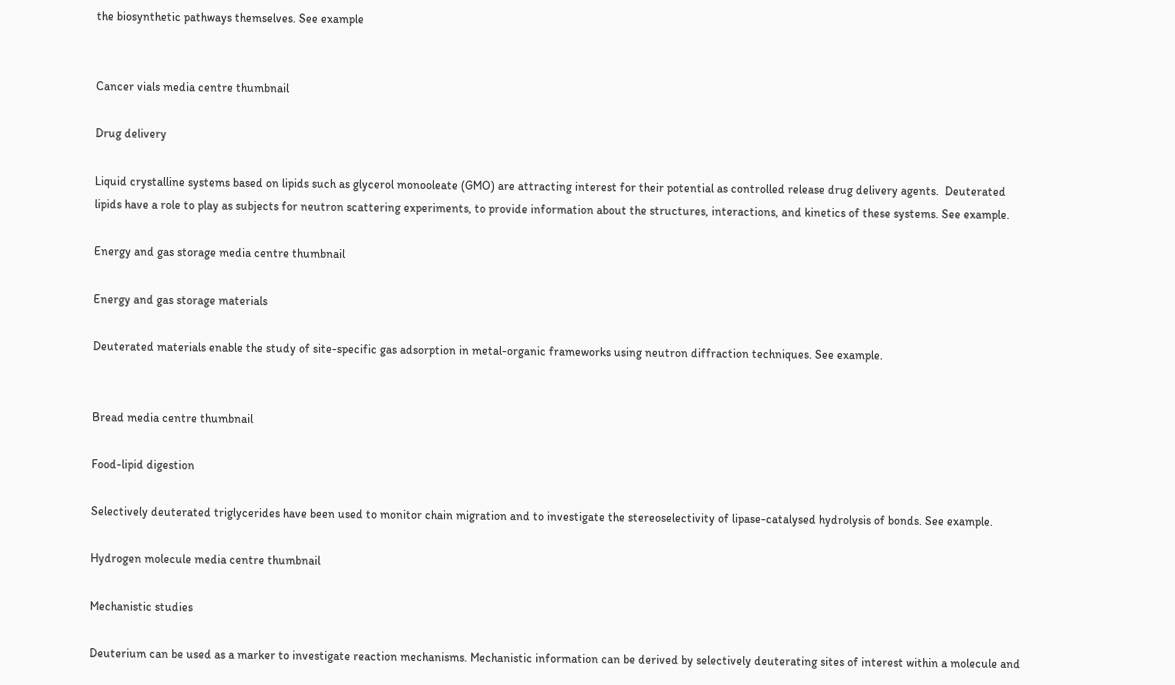the biosynthetic pathways themselves. See example


Cancer vials media centre thumbnail

Drug delivery

Liquid crystalline systems based on lipids such as glycerol monooleate (GMO) are attracting interest for their potential as controlled release drug delivery agents.  Deuterated lipids have a role to play as subjects for neutron scattering experiments, to provide information about the structures, interactions, and kinetics of these systems. See example.

Energy and gas storage media centre thumbnail

Energy and gas storage materials

Deuterated materials enable the study of site-specific gas adsorption in metal-organic frameworks using neutron diffraction techniques. See example.


Bread media centre thumbnail

Food-lipid digestion

Selectively deuterated triglycerides have been used to monitor chain migration and to investigate the stereoselectivity of lipase-catalysed hydrolysis of bonds. See example.

Hydrogen molecule media centre thumbnail

Mechanistic studies

Deuterium can be used as a marker to investigate reaction mechanisms. Mechanistic information can be derived by selectively deuterating sites of interest within a molecule and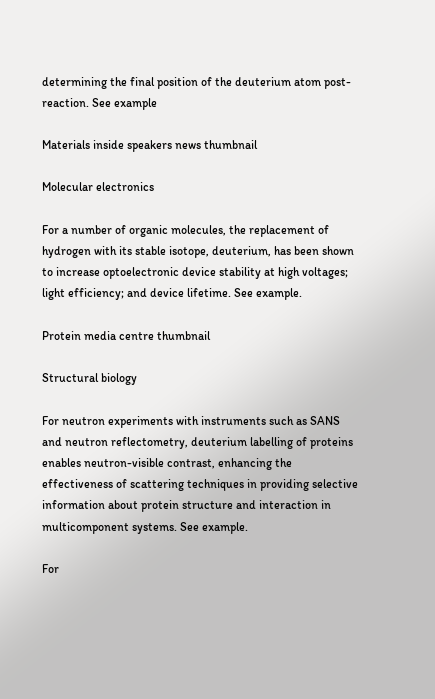determining the final position of the deuterium atom post-reaction. See example

Materials inside speakers news thumbnail

Molecular electronics

For a number of organic molecules, the replacement of hydrogen with its stable isotope, deuterium, has been shown to increase optoelectronic device stability at high voltages; light efficiency; and device lifetime. See example.

Protein media centre thumbnail

Structural biology

For neutron experiments with instruments such as SANS and neutron reflectometry, deuterium labelling of proteins enables neutron-visible contrast, enhancing the effectiveness of scattering techniques in providing selective information about protein structure and interaction in multicomponent systems. See example.

For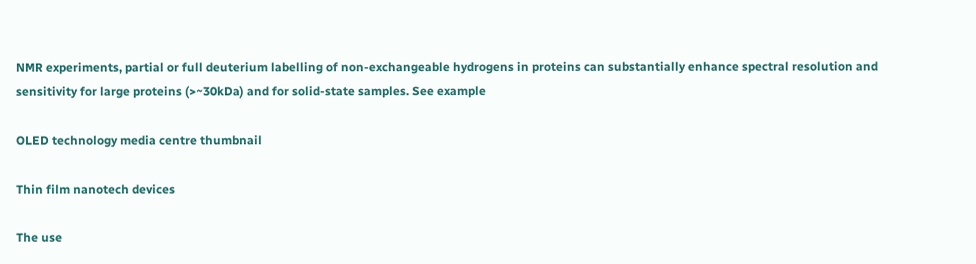NMR experiments, partial or full deuterium labelling of non-exchangeable hydrogens in proteins can substantially enhance spectral resolution and sensitivity for large proteins (>~30kDa) and for solid-state samples. See example

OLED technology media centre thumbnail

Thin film nanotech devices

The use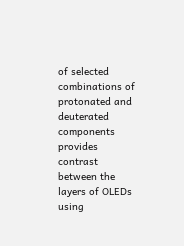of selected combinations of protonated and deuterated components provides contrast between the layers of OLEDs using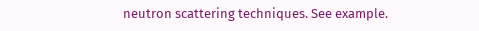neutron scattering techniques. See example.